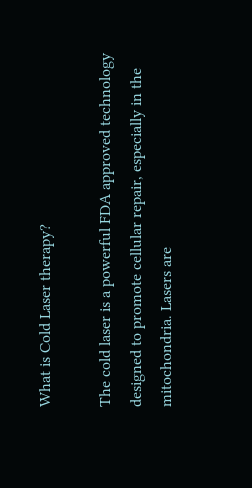What is Cold Laser therapy?

The cold laser is a powerful FDA approved technology designed to promote cellular repair, especially in the mitochondria. Lasers are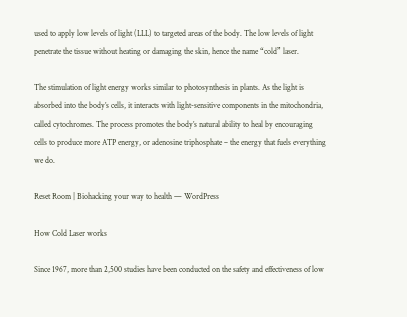used to apply low levels of light (LLL) to targeted areas of the body. The low levels of light penetrate the tissue without heating or damaging the skin, hence the name “cold” laser.

The stimulation of light energy works similar to photosynthesis in plants. As the light is absorbed into the body’s cells, it interacts with light-sensitive components in the mitochondria, called cytochromes. The process promotes the body’s natural ability to heal by encouraging cells to produce more ATP energy, or adenosine triphosphate – the energy that fuels everything we do.

Reset Room | Biohacking your way to health — WordPress

How Cold Laser works

Since 1967, more than 2,500 studies have been conducted on the safety and effectiveness of low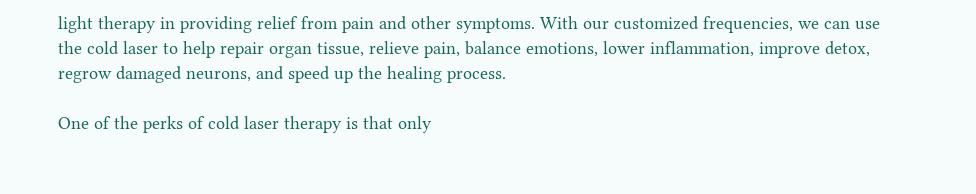light therapy in providing relief from pain and other symptoms. With our customized frequencies, we can use the cold laser to help repair organ tissue, relieve pain, balance emotions, lower inflammation, improve detox, regrow damaged neurons, and speed up the healing process.

One of the perks of cold laser therapy is that only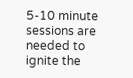5-10 minute sessions are needed to ignite the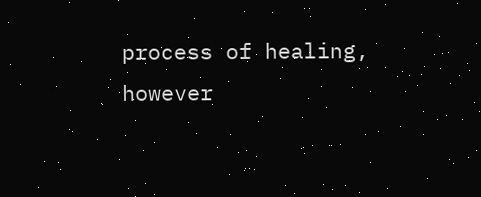process of healing, however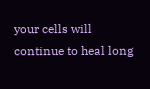your cells will continue to heal long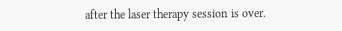after the laser therapy session is over.